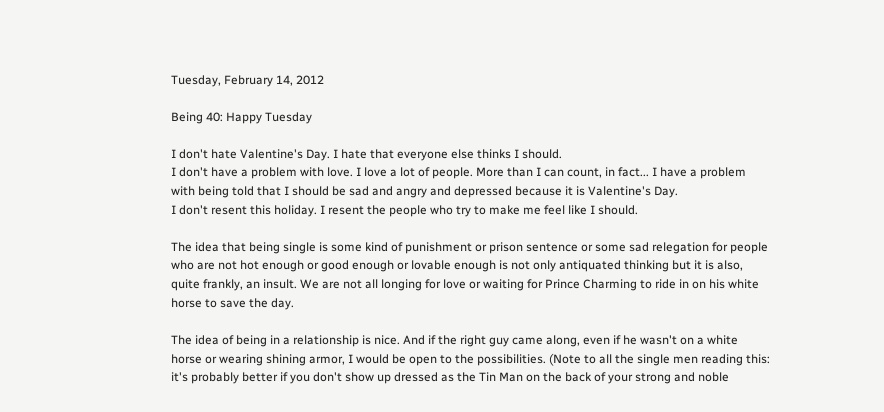Tuesday, February 14, 2012

Being 40: Happy Tuesday

I don't hate Valentine's Day. I hate that everyone else thinks I should.
I don't have a problem with love. I love a lot of people. More than I can count, in fact... I have a problem with being told that I should be sad and angry and depressed because it is Valentine's Day.
I don't resent this holiday. I resent the people who try to make me feel like I should.

The idea that being single is some kind of punishment or prison sentence or some sad relegation for people who are not hot enough or good enough or lovable enough is not only antiquated thinking but it is also, quite frankly, an insult. We are not all longing for love or waiting for Prince Charming to ride in on his white horse to save the day.

The idea of being in a relationship is nice. And if the right guy came along, even if he wasn't on a white horse or wearing shining armor, I would be open to the possibilities. (Note to all the single men reading this: it's probably better if you don't show up dressed as the Tin Man on the back of your strong and noble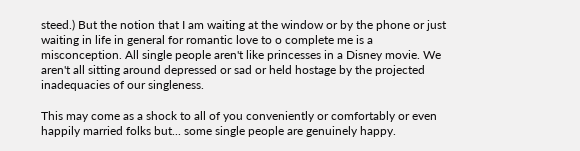steed.) But the notion that I am waiting at the window or by the phone or just waiting in life in general for romantic love to o complete me is a misconception. All single people aren't like princesses in a Disney movie. We aren't all sitting around depressed or sad or held hostage by the projected inadequacies of our singleness.

This may come as a shock to all of you conveniently or comfortably or even happily married folks but... some single people are genuinely happy.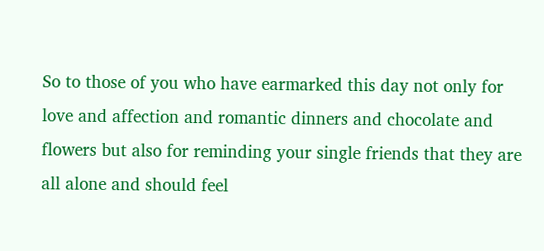So to those of you who have earmarked this day not only for love and affection and romantic dinners and chocolate and flowers but also for reminding your single friends that they are all alone and should feel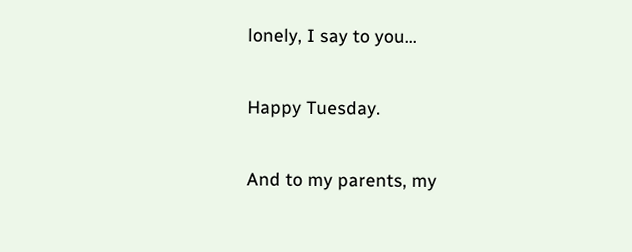lonely, I say to you...

Happy Tuesday.

And to my parents, my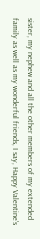sister, my nephew and all the other members of my extended family as well as my wonderful friends, I say, Happy Valentine's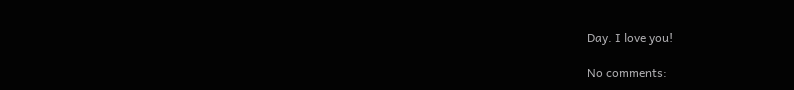Day. I love you!

No comments: